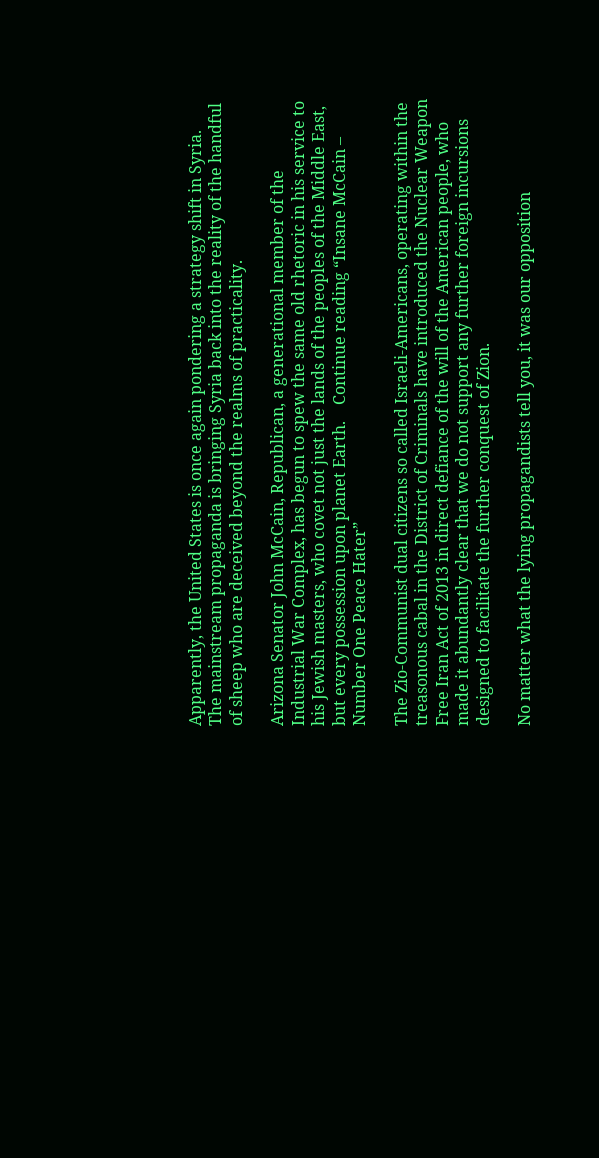Apparently, the United States is once again pondering a strategy shift in Syria.  The mainstream propaganda is bringing Syria back into the reality of the handful of sheep who are deceived beyond the realms of practicality.

Arizona Senator John McCain, Republican, a generational member of the Industrial War Complex, has begun to spew the same old rhetoric in his service to his Jewish masters, who covet not just the lands of the peoples of the Middle East, but every possession upon planet Earth.    Continue reading “Insane McCain – Number One Peace Hater”

The Zio-Communist dual citizens so called Israeli-Americans, operating within the treasonous cabal in the District of Criminals have introduced the Nuclear Weapon Free Iran Act of 2013 in direct defiance of the will of the American people, who made it abundantly clear that we do not support any further foreign incursions designed to facilitate the further conquest of Zion.

No matter what the lying propagandists tell you, it was our opposition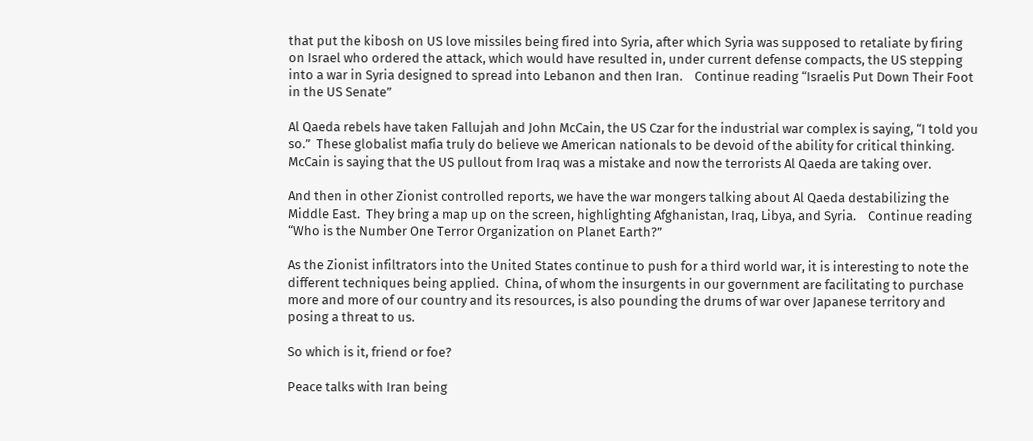that put the kibosh on US love missiles being fired into Syria, after which Syria was supposed to retaliate by firing on Israel who ordered the attack, which would have resulted in, under current defense compacts, the US stepping into a war in Syria designed to spread into Lebanon and then Iran.    Continue reading “Israelis Put Down Their Foot in the US Senate”

Al Qaeda rebels have taken Fallujah and John McCain, the US Czar for the industrial war complex is saying, “I told you so.”  These globalist mafia truly do believe we American nationals to be devoid of the ability for critical thinking.  McCain is saying that the US pullout from Iraq was a mistake and now the terrorists Al Qaeda are taking over.

And then in other Zionist controlled reports, we have the war mongers talking about Al Qaeda destabilizing the Middle East.  They bring a map up on the screen, highlighting Afghanistan, Iraq, Libya, and Syria.    Continue reading “Who is the Number One Terror Organization on Planet Earth?”

As the Zionist infiltrators into the United States continue to push for a third world war, it is interesting to note the different techniques being applied.  China, of whom the insurgents in our government are facilitating to purchase more and more of our country and its resources, is also pounding the drums of war over Japanese territory and posing a threat to us.

So which is it, friend or foe?

Peace talks with Iran being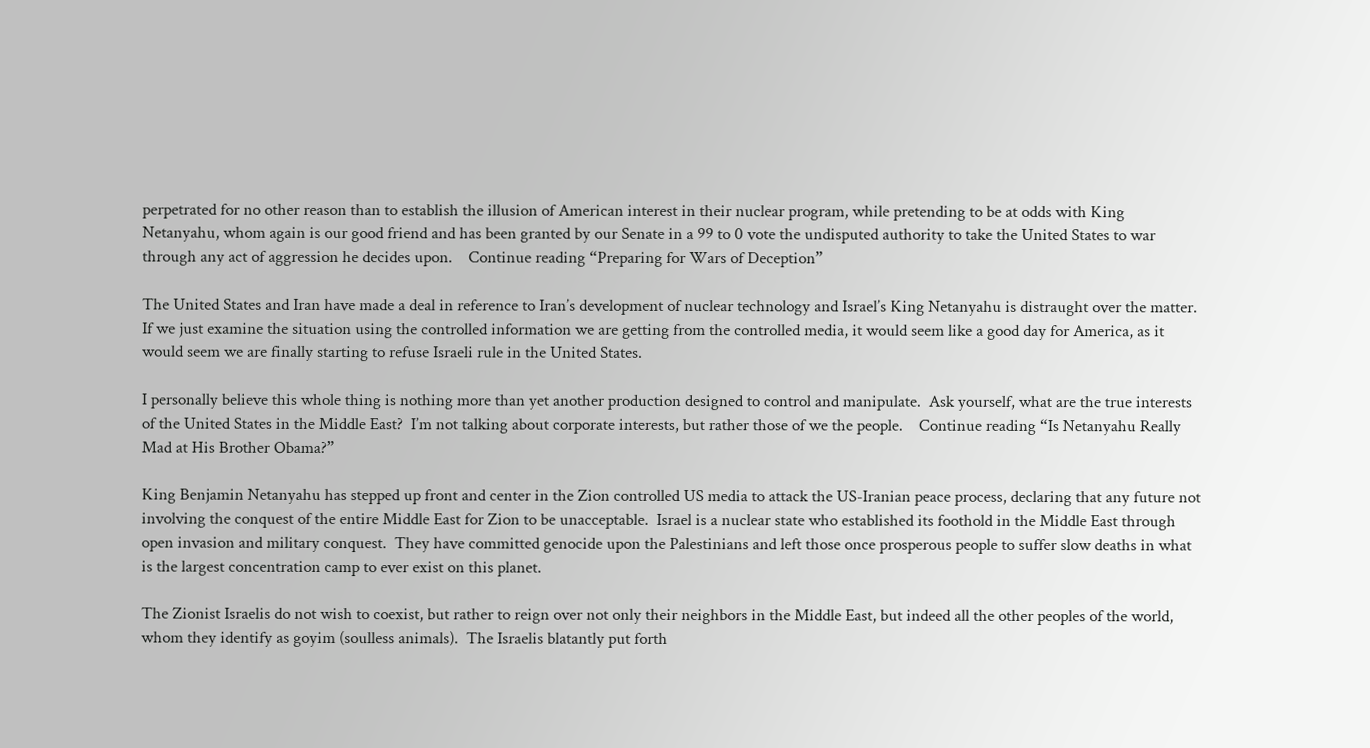perpetrated for no other reason than to establish the illusion of American interest in their nuclear program, while pretending to be at odds with King Netanyahu, whom again is our good friend and has been granted by our Senate in a 99 to 0 vote the undisputed authority to take the United States to war through any act of aggression he decides upon.    Continue reading “Preparing for Wars of Deception”

The United States and Iran have made a deal in reference to Iran’s development of nuclear technology and Israel’s King Netanyahu is distraught over the matter.  If we just examine the situation using the controlled information we are getting from the controlled media, it would seem like a good day for America, as it would seem we are finally starting to refuse Israeli rule in the United States.

I personally believe this whole thing is nothing more than yet another production designed to control and manipulate.  Ask yourself, what are the true interests of the United States in the Middle East?  I’m not talking about corporate interests, but rather those of we the people.    Continue reading “Is Netanyahu Really Mad at His Brother Obama?”

King Benjamin Netanyahu has stepped up front and center in the Zion controlled US media to attack the US-Iranian peace process, declaring that any future not involving the conquest of the entire Middle East for Zion to be unacceptable.  Israel is a nuclear state who established its foothold in the Middle East through open invasion and military conquest.  They have committed genocide upon the Palestinians and left those once prosperous people to suffer slow deaths in what is the largest concentration camp to ever exist on this planet.

The Zionist Israelis do not wish to coexist, but rather to reign over not only their neighbors in the Middle East, but indeed all the other peoples of the world, whom they identify as goyim (soulless animals).  The Israelis blatantly put forth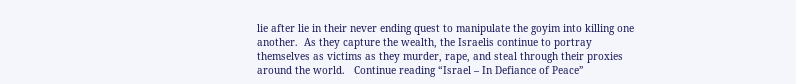lie after lie in their never ending quest to manipulate the goyim into killing one another.  As they capture the wealth, the Israelis continue to portray themselves as victims as they murder, rape, and steal through their proxies around the world.   Continue reading “Israel – In Defiance of Peace”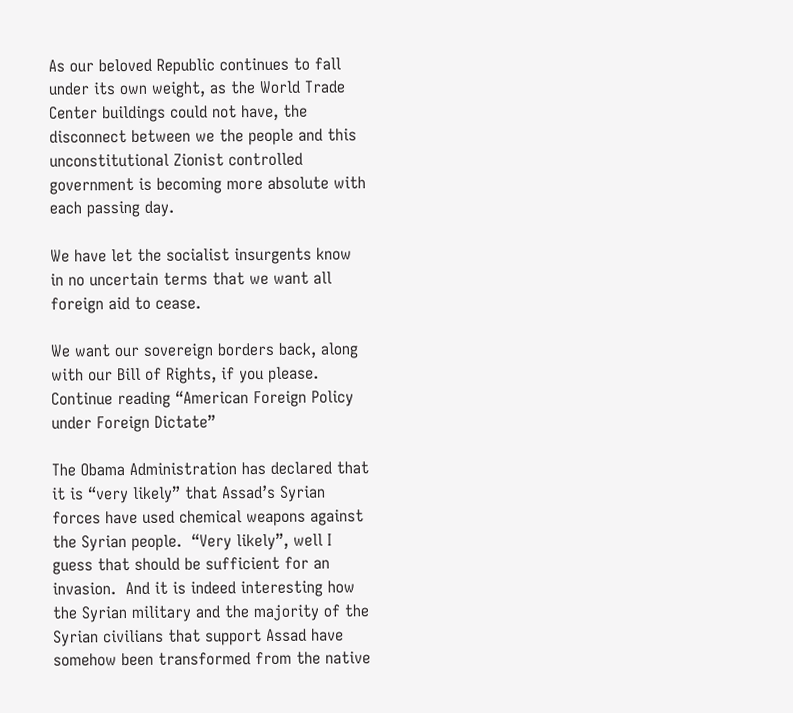As our beloved Republic continues to fall under its own weight, as the World Trade Center buildings could not have, the disconnect between we the people and this unconstitutional Zionist controlled government is becoming more absolute with each passing day.

We have let the socialist insurgents know in no uncertain terms that we want all foreign aid to cease.

We want our sovereign borders back, along with our Bill of Rights, if you please.   Continue reading “American Foreign Policy under Foreign Dictate”

The Obama Administration has declared that it is “very likely” that Assad’s Syrian forces have used chemical weapons against the Syrian people.  “Very likely”, well I guess that should be sufficient for an invasion.  And it is indeed interesting how the Syrian military and the majority of the Syrian civilians that support Assad have somehow been transformed from the native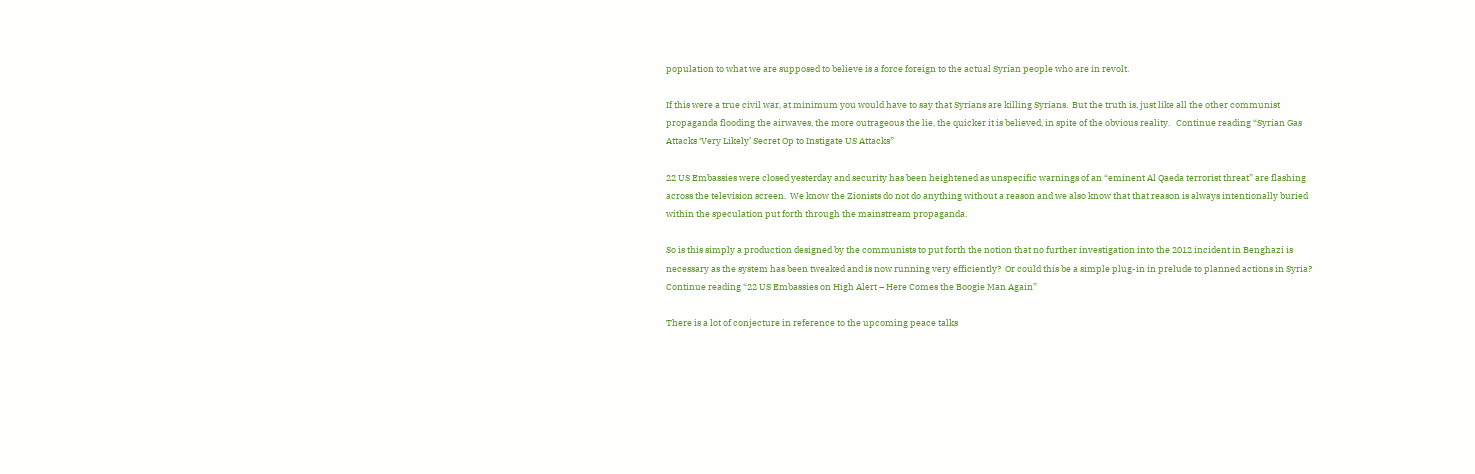population to what we are supposed to believe is a force foreign to the actual Syrian people who are in revolt.

If this were a true civil war, at minimum you would have to say that Syrians are killing Syrians.  But the truth is, just like all the other communist propaganda flooding the airwaves, the more outrageous the lie, the quicker it is believed, in spite of the obvious reality.   Continue reading “Syrian Gas Attacks ‘Very Likely’ Secret Op to Instigate US Attacks”

22 US Embassies were closed yesterday and security has been heightened as unspecific warnings of an “eminent Al Qaeda terrorist threat” are flashing across the television screen.  We know the Zionists do not do anything without a reason and we also know that that reason is always intentionally buried within the speculation put forth through the mainstream propaganda.

So is this simply a production designed by the communists to put forth the notion that no further investigation into the 2012 incident in Benghazi is necessary as the system has been tweaked and is now running very efficiently?  Or could this be a simple plug-in in prelude to planned actions in Syria?   Continue reading “22 US Embassies on High Alert – Here Comes the Boogie Man Again”

There is a lot of conjecture in reference to the upcoming peace talks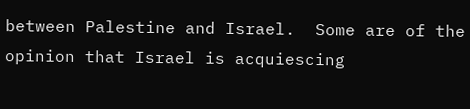between Palestine and Israel.  Some are of the opinion that Israel is acquiescing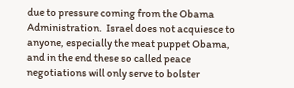due to pressure coming from the Obama Administration.  Israel does not acquiesce to anyone, especially the meat puppet Obama, and in the end these so called peace negotiations will only serve to bolster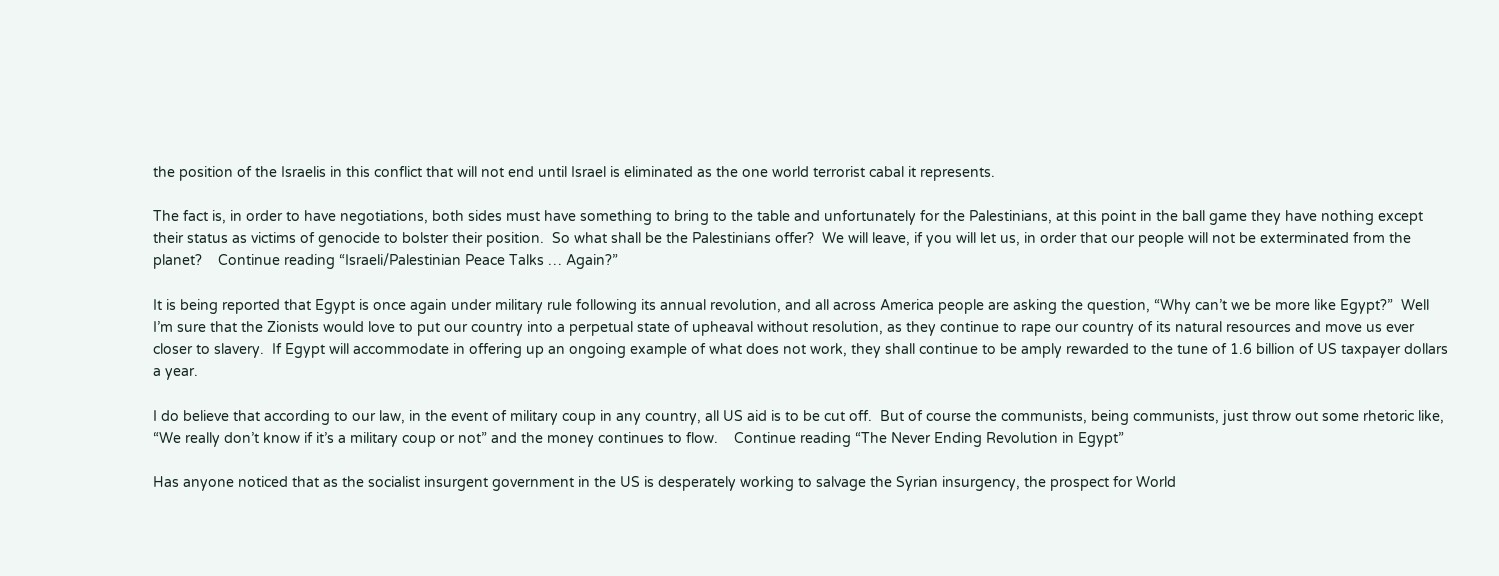the position of the Israelis in this conflict that will not end until Israel is eliminated as the one world terrorist cabal it represents.

The fact is, in order to have negotiations, both sides must have something to bring to the table and unfortunately for the Palestinians, at this point in the ball game they have nothing except their status as victims of genocide to bolster their position.  So what shall be the Palestinians offer?  We will leave, if you will let us, in order that our people will not be exterminated from the planet?    Continue reading “Israeli/Palestinian Peace Talks … Again?”

It is being reported that Egypt is once again under military rule following its annual revolution, and all across America people are asking the question, “Why can’t we be more like Egypt?”  Well I’m sure that the Zionists would love to put our country into a perpetual state of upheaval without resolution, as they continue to rape our country of its natural resources and move us ever closer to slavery.  If Egypt will accommodate in offering up an ongoing example of what does not work, they shall continue to be amply rewarded to the tune of 1.6 billion of US taxpayer dollars a year.

I do believe that according to our law, in the event of military coup in any country, all US aid is to be cut off.  But of course the communists, being communists, just throw out some rhetoric like, “We really don’t know if it’s a military coup or not” and the money continues to flow.    Continue reading “The Never Ending Revolution in Egypt”

Has anyone noticed that as the socialist insurgent government in the US is desperately working to salvage the Syrian insurgency, the prospect for World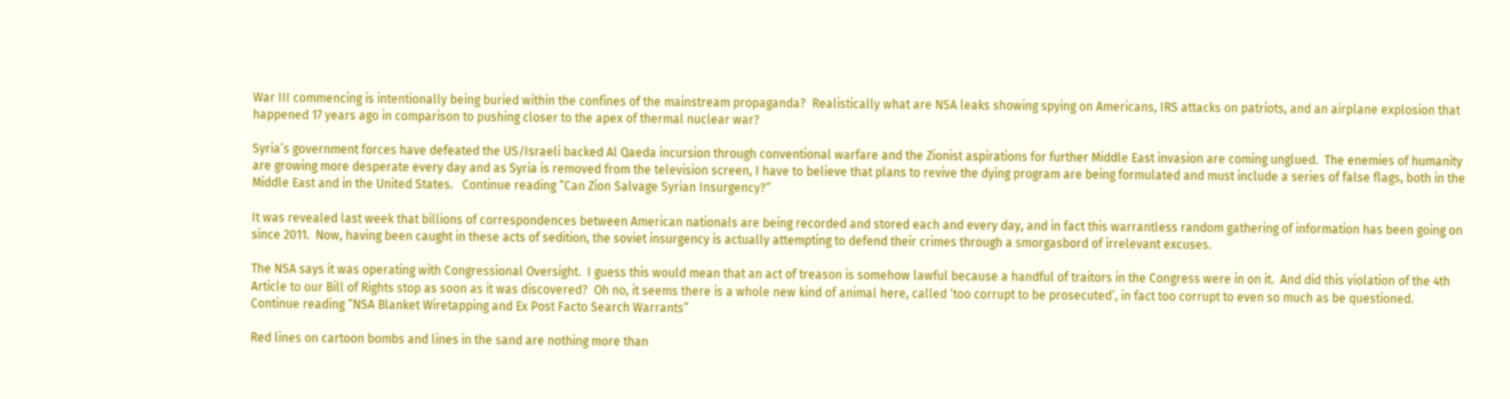War III commencing is intentionally being buried within the confines of the mainstream propaganda?  Realistically what are NSA leaks showing spying on Americans, IRS attacks on patriots, and an airplane explosion that happened 17 years ago in comparison to pushing closer to the apex of thermal nuclear war?

Syria’s government forces have defeated the US/Israeli backed Al Qaeda incursion through conventional warfare and the Zionist aspirations for further Middle East invasion are coming unglued.  The enemies of humanity are growing more desperate every day and as Syria is removed from the television screen, I have to believe that plans to revive the dying program are being formulated and must include a series of false flags, both in the Middle East and in the United States.   Continue reading “Can Zion Salvage Syrian Insurgency?”

It was revealed last week that billions of correspondences between American nationals are being recorded and stored each and every day, and in fact this warrantless random gathering of information has been going on since 2011.  Now, having been caught in these acts of sedition, the soviet insurgency is actually attempting to defend their crimes through a smorgasbord of irrelevant excuses.

The NSA says it was operating with Congressional Oversight.  I guess this would mean that an act of treason is somehow lawful because a handful of traitors in the Congress were in on it.  And did this violation of the 4th Article to our Bill of Rights stop as soon as it was discovered?  Oh no, it seems there is a whole new kind of animal here, called ‘too corrupt to be prosecuted’, in fact too corrupt to even so much as be questioned.   Continue reading “NSA Blanket Wiretapping and Ex Post Facto Search Warrants”

Red lines on cartoon bombs and lines in the sand are nothing more than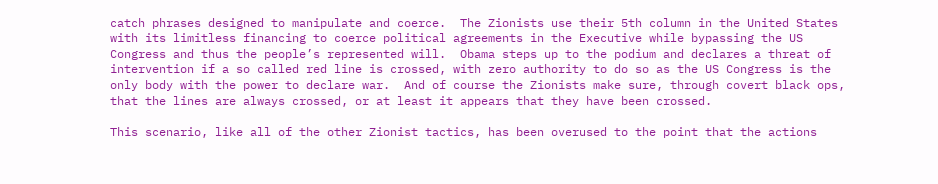catch phrases designed to manipulate and coerce.  The Zionists use their 5th column in the United States with its limitless financing to coerce political agreements in the Executive while bypassing the US Congress and thus the people’s represented will.  Obama steps up to the podium and declares a threat of intervention if a so called red line is crossed, with zero authority to do so as the US Congress is the only body with the power to declare war.  And of course the Zionists make sure, through covert black ops, that the lines are always crossed, or at least it appears that they have been crossed.

This scenario, like all of the other Zionist tactics, has been overused to the point that the actions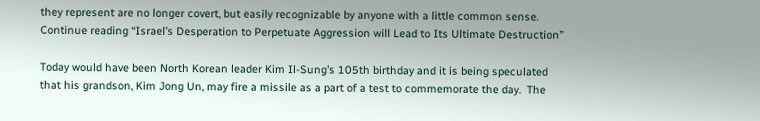they represent are no longer covert, but easily recognizable by anyone with a little common sense.    Continue reading “Israel’s Desperation to Perpetuate Aggression will Lead to Its Ultimate Destruction”

Today would have been North Korean leader Kim Il-Sung’s 105th birthday and it is being speculated that his grandson, Kim Jong Un, may fire a missile as a part of a test to commemorate the day.  The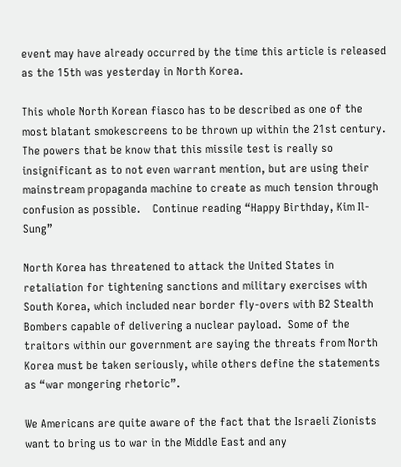event may have already occurred by the time this article is released as the 15th was yesterday in North Korea.

This whole North Korean fiasco has to be described as one of the most blatant smokescreens to be thrown up within the 21st century.  The powers that be know that this missile test is really so insignificant as to not even warrant mention, but are using their mainstream propaganda machine to create as much tension through confusion as possible.    Continue reading “Happy Birthday, Kim Il-Sung”

North Korea has threatened to attack the United States in retaliation for tightening sanctions and military exercises with South Korea, which included near border fly-overs with B2 Stealth Bombers capable of delivering a nuclear payload.  Some of the traitors within our government are saying the threats from North Korea must be taken seriously, while others define the statements as “war mongering rhetoric”.

We Americans are quite aware of the fact that the Israeli Zionists want to bring us to war in the Middle East and any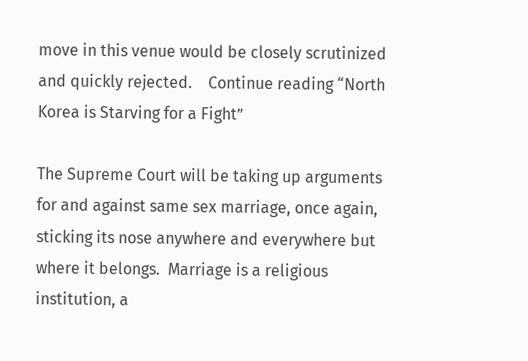move in this venue would be closely scrutinized and quickly rejected.    Continue reading “North Korea is Starving for a Fight”

The Supreme Court will be taking up arguments for and against same sex marriage, once again, sticking its nose anywhere and everywhere but where it belongs.  Marriage is a religious institution, a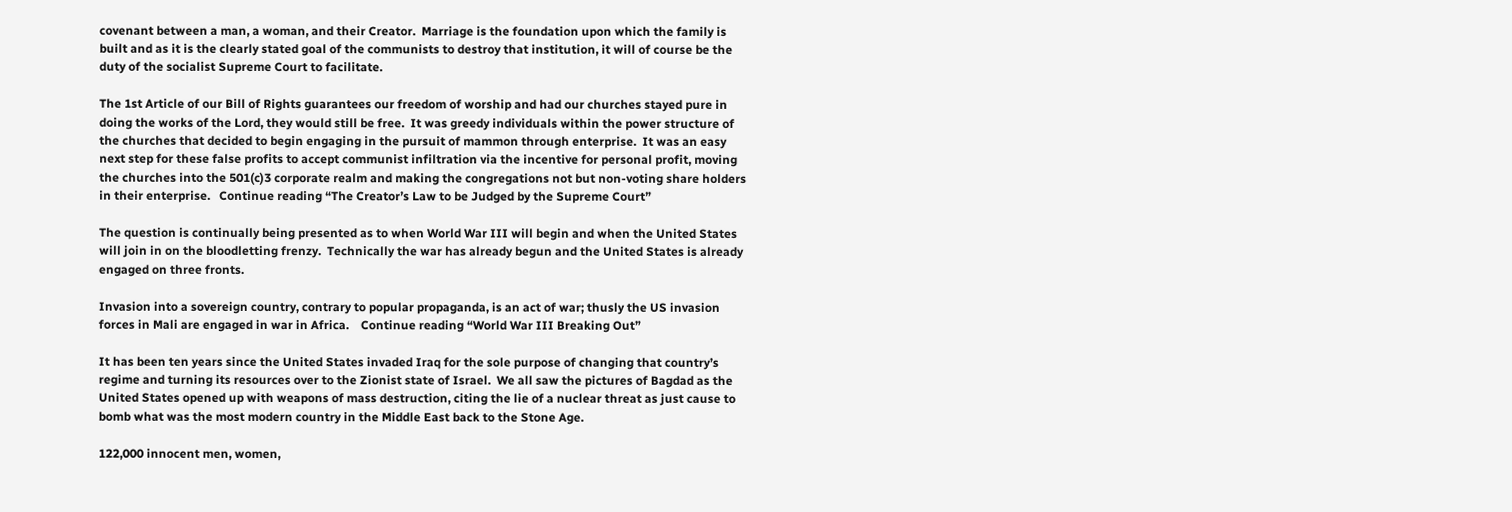covenant between a man, a woman, and their Creator.  Marriage is the foundation upon which the family is built and as it is the clearly stated goal of the communists to destroy that institution, it will of course be the duty of the socialist Supreme Court to facilitate.

The 1st Article of our Bill of Rights guarantees our freedom of worship and had our churches stayed pure in doing the works of the Lord, they would still be free.  It was greedy individuals within the power structure of the churches that decided to begin engaging in the pursuit of mammon through enterprise.  It was an easy next step for these false profits to accept communist infiltration via the incentive for personal profit, moving the churches into the 501(c)3 corporate realm and making the congregations not but non-voting share holders in their enterprise.   Continue reading “The Creator’s Law to be Judged by the Supreme Court”

The question is continually being presented as to when World War III will begin and when the United States will join in on the bloodletting frenzy.  Technically the war has already begun and the United States is already engaged on three fronts.

Invasion into a sovereign country, contrary to popular propaganda, is an act of war; thusly the US invasion forces in Mali are engaged in war in Africa.    Continue reading “World War III Breaking Out”

It has been ten years since the United States invaded Iraq for the sole purpose of changing that country’s regime and turning its resources over to the Zionist state of Israel.  We all saw the pictures of Bagdad as the United States opened up with weapons of mass destruction, citing the lie of a nuclear threat as just cause to bomb what was the most modern country in the Middle East back to the Stone Age.

122,000 innocent men, women,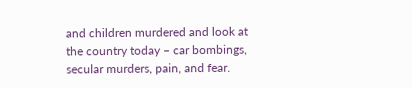and children murdered and look at the country today – car bombings, secular murders, pain, and fear.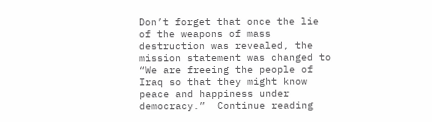Don’t forget that once the lie of the weapons of mass destruction was revealed, the mission statement was changed to “We are freeing the people of Iraq so that they might know peace and happiness under democracy.”  Continue reading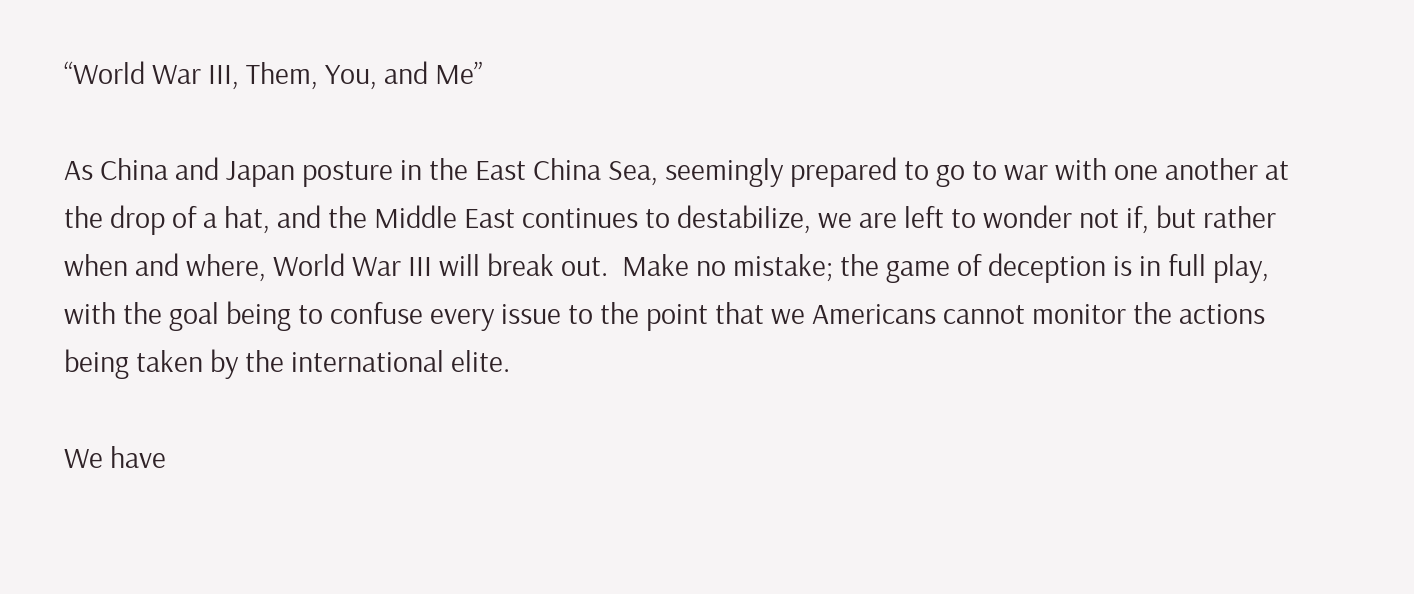“World War III, Them, You, and Me”

As China and Japan posture in the East China Sea, seemingly prepared to go to war with one another at the drop of a hat, and the Middle East continues to destabilize, we are left to wonder not if, but rather when and where, World War III will break out.  Make no mistake; the game of deception is in full play, with the goal being to confuse every issue to the point that we Americans cannot monitor the actions being taken by the international elite.

We have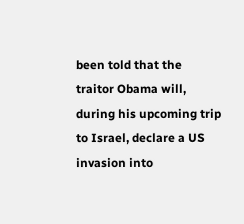been told that the traitor Obama will, during his upcoming trip to Israel, declare a US invasion into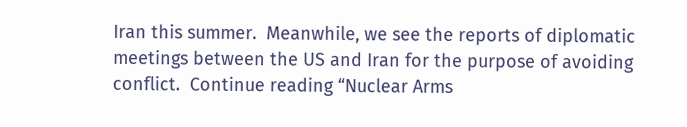Iran this summer.  Meanwhile, we see the reports of diplomatic meetings between the US and Iran for the purpose of avoiding conflict.  Continue reading “Nuclear Arms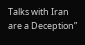Talks with Iran are a Deception”